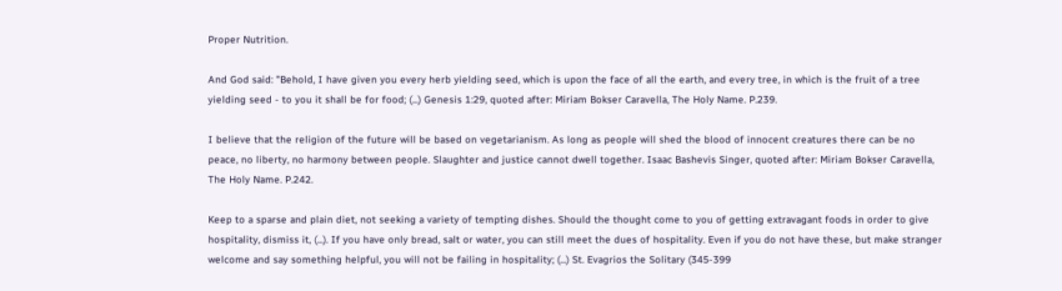Proper Nutrition.

And God said: "Behold, I have given you every herb yielding seed, which is upon the face of all the earth, and every tree, in which is the fruit of a tree yielding seed - to you it shall be for food; (...) Genesis 1:29, quoted after: Miriam Bokser Caravella, The Holy Name. P.239.

I believe that the religion of the future will be based on vegetarianism. As long as people will shed the blood of innocent creatures there can be no peace, no liberty, no harmony between people. Slaughter and justice cannot dwell together. Isaac Bashevis Singer, quoted after: Miriam Bokser Caravella, The Holy Name. P.242.

Keep to a sparse and plain diet, not seeking a variety of tempting dishes. Should the thought come to you of getting extravagant foods in order to give hospitality, dismiss it, (...). If you have only bread, salt or water, you can still meet the dues of hospitality. Even if you do not have these, but make stranger welcome and say something helpful, you will not be failing in hospitality; (...) St. Evagrios the Solitary (345-399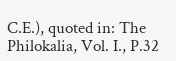C.E.), quoted in: The Philokalia, Vol. I., P.32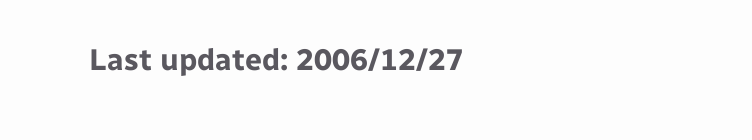Last updated: 2006/12/27